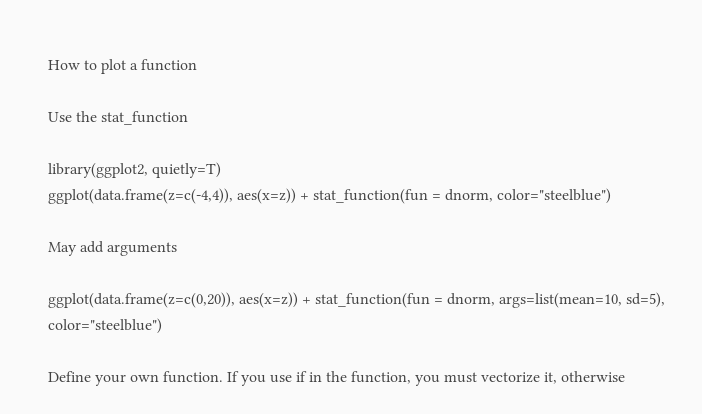How to plot a function

Use the stat_function

library(ggplot2, quietly=T)
ggplot(data.frame(z=c(-4,4)), aes(x=z)) + stat_function(fun = dnorm, color="steelblue")

May add arguments

ggplot(data.frame(z=c(0,20)), aes(x=z)) + stat_function(fun = dnorm, args=list(mean=10, sd=5), color="steelblue")

Define your own function. If you use if in the function, you must vectorize it, otherwise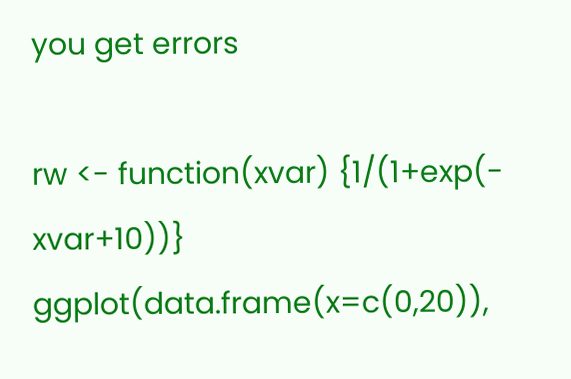you get errors

rw <- function(xvar) {1/(1+exp(- xvar+10))}
ggplot(data.frame(x=c(0,20)),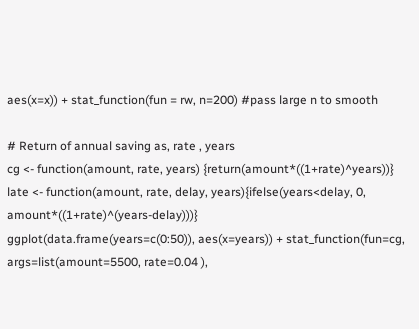aes(x=x)) + stat_function(fun = rw, n=200) #pass large n to smooth

# Return of annual saving as, rate , years
cg <- function(amount, rate, years) {return(amount*((1+rate)^years))}
late <- function(amount, rate, delay, years){ifelse(years<delay, 0, amount*((1+rate)^(years-delay)))}
ggplot(data.frame(years=c(0:50)), aes(x=years)) + stat_function(fun=cg, args=list(amount=5500, rate=0.04 ),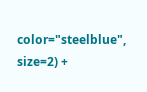color="steelblue", size=2) +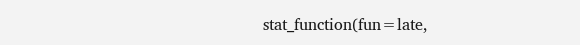stat_function(fun=late,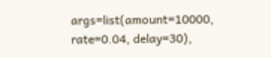args=list(amount=10000, rate=0.04, delay=30),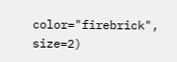color="firebrick", size=2)